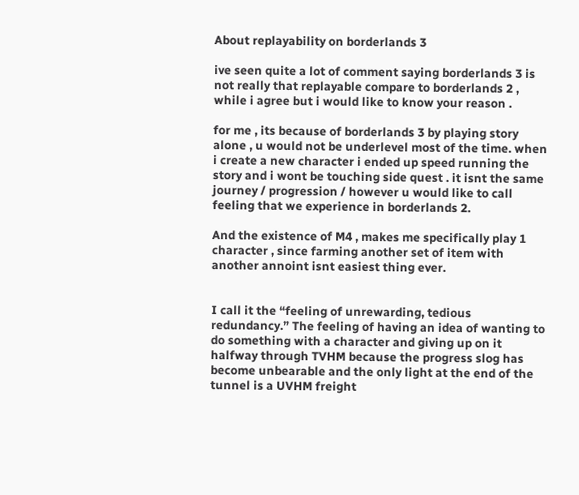About replayability on borderlands 3

ive seen quite a lot of comment saying borderlands 3 is not really that replayable compare to borderlands 2 , while i agree but i would like to know your reason .

for me , its because of borderlands 3 by playing story alone , u would not be underlevel most of the time. when i create a new character i ended up speed running the story and i wont be touching side quest . it isnt the same journey / progression / however u would like to call feeling that we experience in borderlands 2.

And the existence of M4 , makes me specifically play 1 character , since farming another set of item with another annoint isnt easiest thing ever.


I call it the “feeling of unrewarding, tedious redundancy.” The feeling of having an idea of wanting to do something with a character and giving up on it halfway through TVHM because the progress slog has become unbearable and the only light at the end of the tunnel is a UVHM freight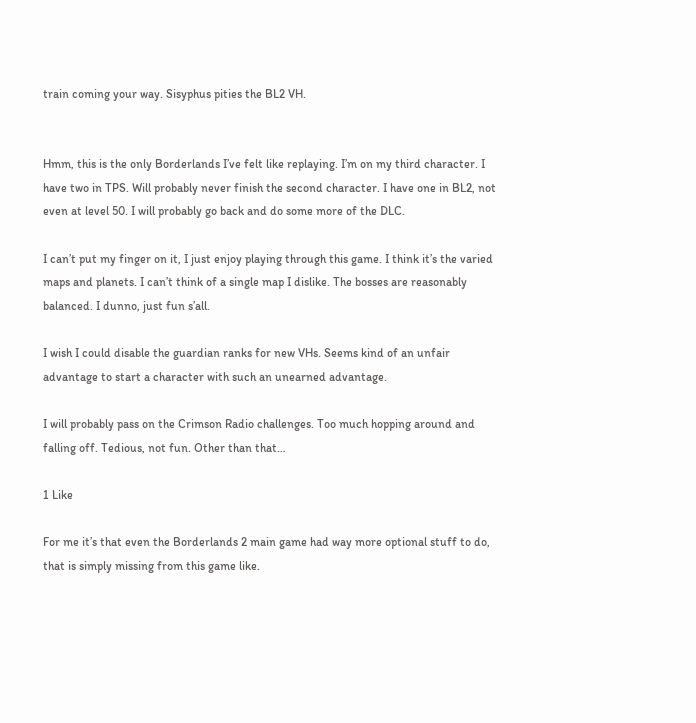train coming your way. Sisyphus pities the BL2 VH.


Hmm, this is the only Borderlands I’ve felt like replaying. I’m on my third character. I have two in TPS. Will probably never finish the second character. I have one in BL2, not even at level 50. I will probably go back and do some more of the DLC.

I can’t put my finger on it, I just enjoy playing through this game. I think it’s the varied maps and planets. I can’t think of a single map I dislike. The bosses are reasonably balanced. I dunno, just fun s’all.

I wish I could disable the guardian ranks for new VHs. Seems kind of an unfair advantage to start a character with such an unearned advantage.

I will probably pass on the Crimson Radio challenges. Too much hopping around and falling off. Tedious, not fun. Other than that…

1 Like

For me it’s that even the Borderlands 2 main game had way more optional stuff to do, that is simply missing from this game like.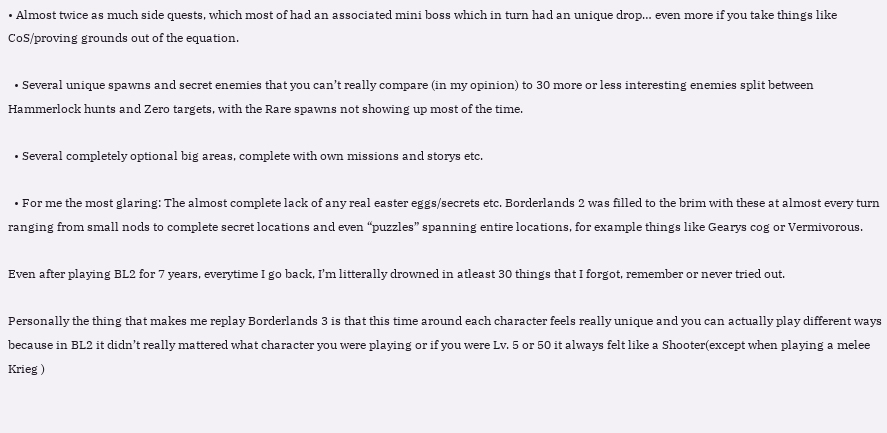• Almost twice as much side quests, which most of had an associated mini boss which in turn had an unique drop… even more if you take things like CoS/proving grounds out of the equation.

  • Several unique spawns and secret enemies that you can’t really compare (in my opinion) to 30 more or less interesting enemies split between Hammerlock hunts and Zero targets, with the Rare spawns not showing up most of the time.

  • Several completely optional big areas, complete with own missions and storys etc.

  • For me the most glaring: The almost complete lack of any real easter eggs/secrets etc. Borderlands 2 was filled to the brim with these at almost every turn ranging from small nods to complete secret locations and even “puzzles” spanning entire locations, for example things like Gearys cog or Vermivorous.

Even after playing BL2 for 7 years, everytime I go back, I’m litterally drowned in atleast 30 things that I forgot, remember or never tried out.

Personally the thing that makes me replay Borderlands 3 is that this time around each character feels really unique and you can actually play different ways because in BL2 it didn’t really mattered what character you were playing or if you were Lv. 5 or 50 it always felt like a Shooter(except when playing a melee Krieg )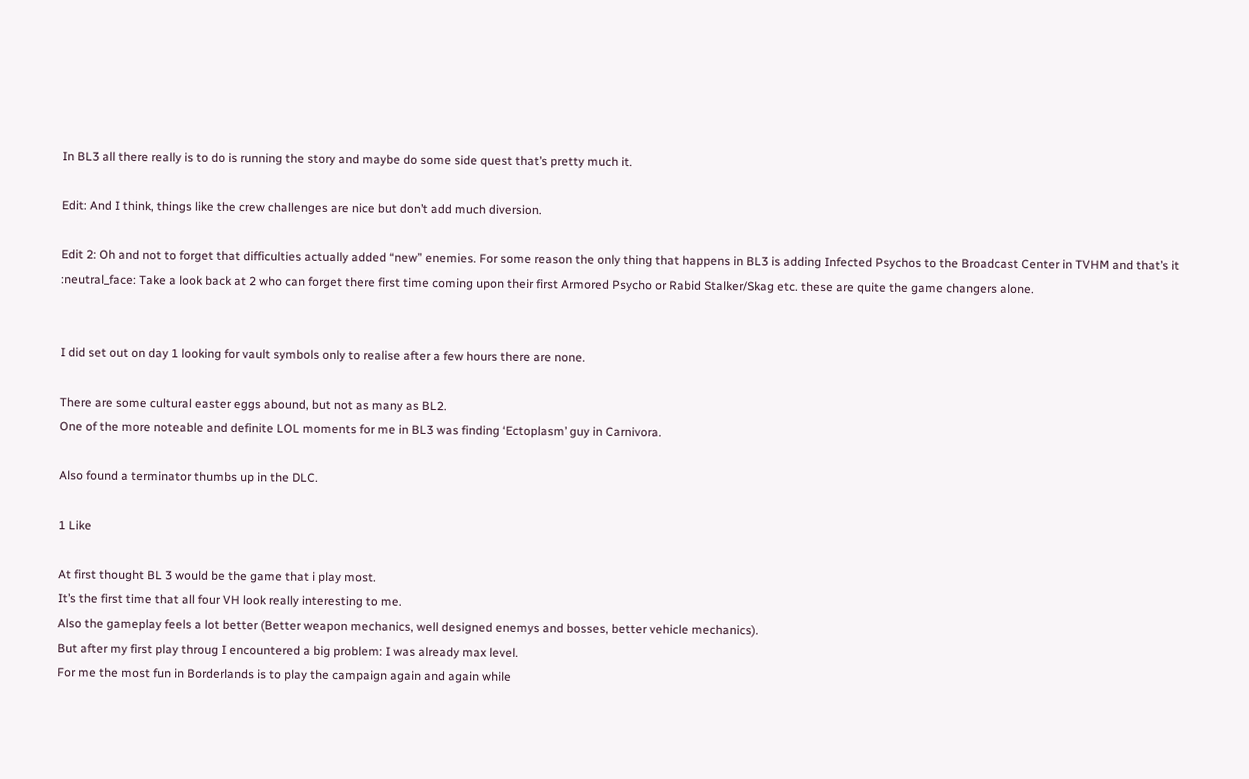In BL3 all there really is to do is running the story and maybe do some side quest that’s pretty much it.

Edit: And I think, things like the crew challenges are nice but don’t add much diversion.

Edit 2: Oh and not to forget that difficulties actually added “new” enemies. For some reason the only thing that happens in BL3 is adding Infected Psychos to the Broadcast Center in TVHM and that’s it :neutral_face: Take a look back at 2 who can forget there first time coming upon their first Armored Psycho or Rabid Stalker/Skag etc. these are quite the game changers alone.


I did set out on day 1 looking for vault symbols only to realise after a few hours there are none.

There are some cultural easter eggs abound, but not as many as BL2.
One of the more noteable and definite LOL moments for me in BL3 was finding ‘Ectoplasm’ guy in Carnivora.

Also found a terminator thumbs up in the DLC.

1 Like

At first thought BL 3 would be the game that i play most.
It’s the first time that all four VH look really interesting to me.
Also the gameplay feels a lot better (Better weapon mechanics, well designed enemys and bosses, better vehicle mechanics).
But after my first play throug I encountered a big problem: I was already max level.
For me the most fun in Borderlands is to play the campaign again and again while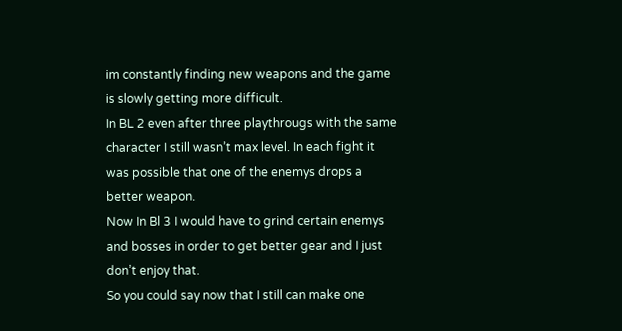im constantly finding new weapons and the game is slowly getting more difficult.
In BL 2 even after three playthrougs with the same character I still wasn’t max level. In each fight it was possible that one of the enemys drops a better weapon.
Now In Bl 3 I would have to grind certain enemys and bosses in order to get better gear and I just don’t enjoy that.
So you could say now that I still can make one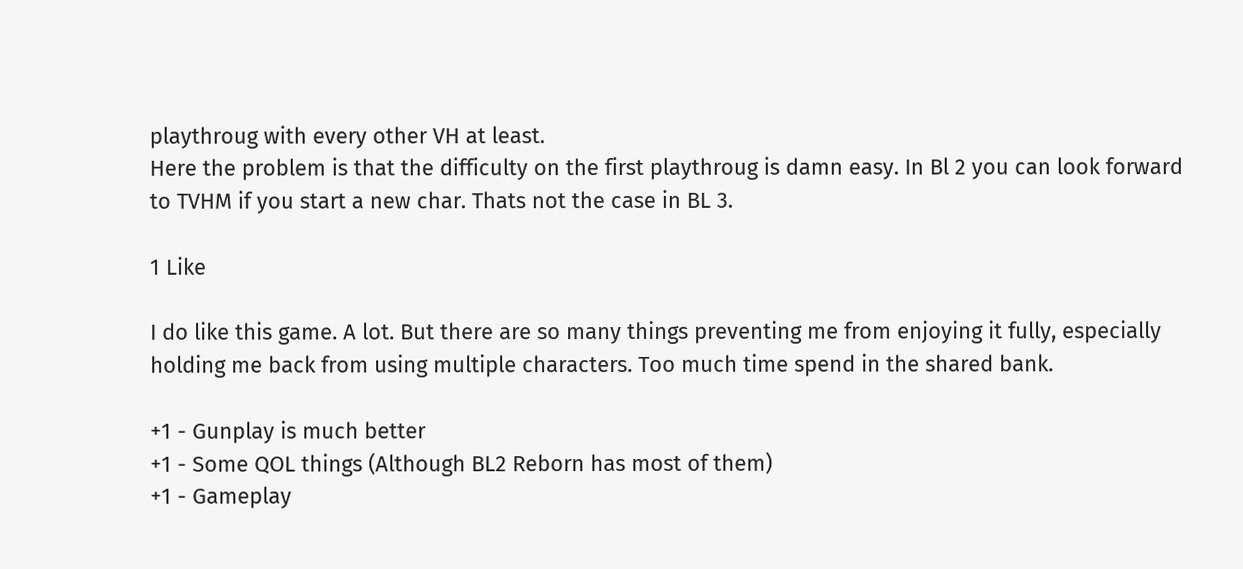playthroug with every other VH at least.
Here the problem is that the difficulty on the first playthroug is damn easy. In Bl 2 you can look forward to TVHM if you start a new char. Thats not the case in BL 3.

1 Like

I do like this game. A lot. But there are so many things preventing me from enjoying it fully, especially holding me back from using multiple characters. Too much time spend in the shared bank.

+1 - Gunplay is much better
+1 - Some QOL things (Although BL2 Reborn has most of them)
+1 - Gameplay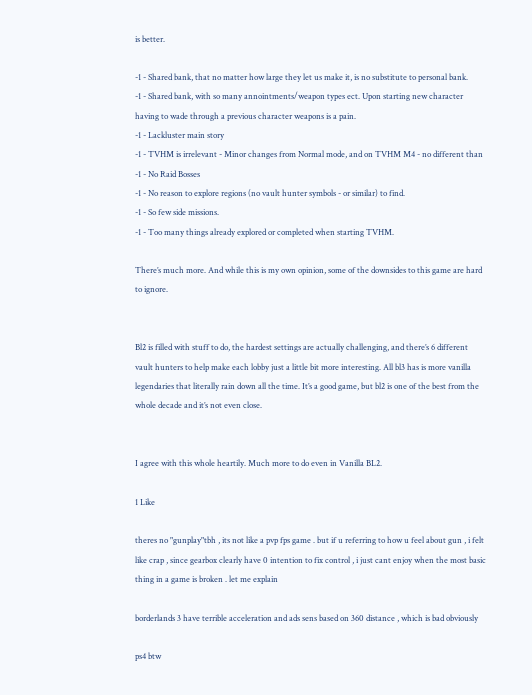is better.

-1 - Shared bank, that no matter how large they let us make it, is no substitute to personal bank.
-1 - Shared bank, with so many annointments/weapon types ect. Upon starting new character
having to wade through a previous character weapons is a pain.
-1 - Lackluster main story
-1 - TVHM is irrelevant - Minor changes from Normal mode, and on TVHM M4 - no different than
-1 - No Raid Bosses
-1 - No reason to explore regions (no vault hunter symbols - or similar) to find.
-1 - So few side missions.
-1 - Too many things already explored or completed when starting TVHM.

There’s much more. And while this is my own opinion, some of the downsides to this game are hard to ignore.


Bl2 is filled with stuff to do, the hardest settings are actually challenging, and there’s 6 different vault hunters to help make each lobby just a little bit more interesting. All bl3 has is more vanilla legendaries that literally rain down all the time. It’s a good game, but bl2 is one of the best from the whole decade and it’s not even close.


I agree with this whole heartily. Much more to do even in Vanilla BL2.

1 Like

theres no "gunplay"tbh , its not like a pvp fps game . but if u referring to how u feel about gun , i felt like crap , since gearbox clearly have 0 intention to fix control , i just cant enjoy when the most basic thing in a game is broken . let me explain

borderlands 3 have terrible acceleration and ads sens based on 360 distance , which is bad obviously

ps4 btw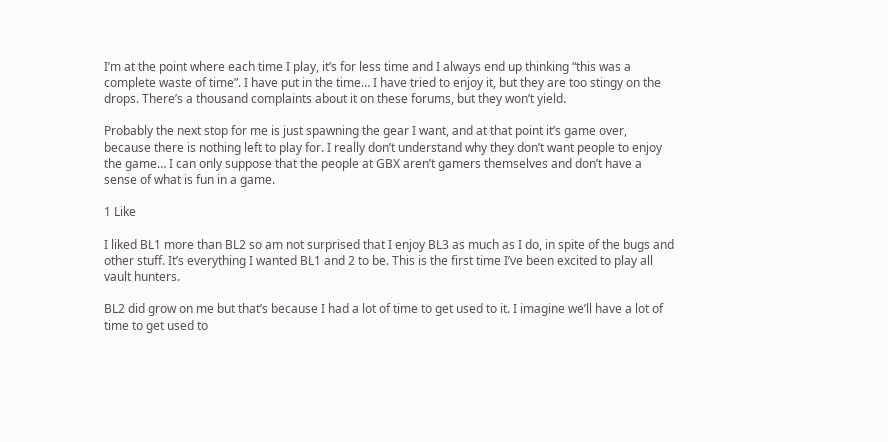I’m at the point where each time I play, it’s for less time and I always end up thinking “this was a complete waste of time”. I have put in the time… I have tried to enjoy it, but they are too stingy on the drops. There’s a thousand complaints about it on these forums, but they won’t yield.

Probably the next stop for me is just spawning the gear I want, and at that point it’s game over, because there is nothing left to play for. I really don’t understand why they don’t want people to enjoy the game… I can only suppose that the people at GBX aren’t gamers themselves and don’t have a sense of what is fun in a game.

1 Like

I liked BL1 more than BL2 so am not surprised that I enjoy BL3 as much as I do, in spite of the bugs and other stuff. It’s everything I wanted BL1 and 2 to be. This is the first time I’ve been excited to play all vault hunters.

BL2 did grow on me but that’s because I had a lot of time to get used to it. I imagine we’ll have a lot of time to get used to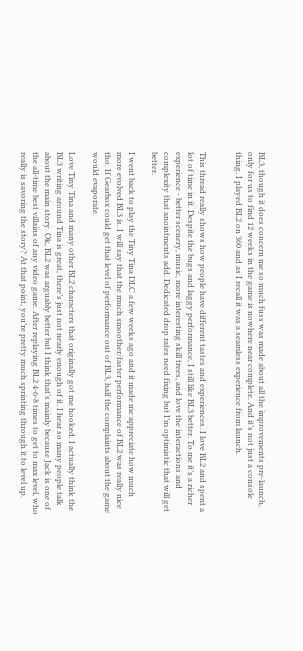BL3, though it does concern me so much fuss was made about all the improvements pre-launch, only for us to find 12 weeks in the game is nowhere near complete. And it’s not just a console thing. I played BL2 on 360 and as I recall it was a seamless experience from launch.


This thread really shows how people have different tastes and experiences. I love BL2 and spent a lot of time in it. Despite the bugs and laggy performance, I still like BL3 better. To me it’s a richer experience - better scenery, music, more interesting skill trees, and love the interactions and complexity that anointments add. Dedicated drop rates need fixing but I’m optimistic that will get better.

I went back to play the Tiny Tina DLC a few weeks ago and it made me appreciate how much more evolved BL3 is. I will say that the much smoother/faster performance of BL2 was really nice tho. If Gearbox could get that level of performance out of BL3, half the complaints about the game would evaporate.

Love Tiny Tina and many other BL2 characters that originally got me hooked. I actually think the BL3 writing around Tina is great, there’s just not nearly enough of it. I hear so many people talk about the main story. Ok, BL2 was arguably better but I think that’s mainly because Jack is one of the all-time best villains of any video game. After replaying BL2 4-6-8 times to get to max level, who really is savoring the story? At that point, you’re pretty much sprinting through it to level up.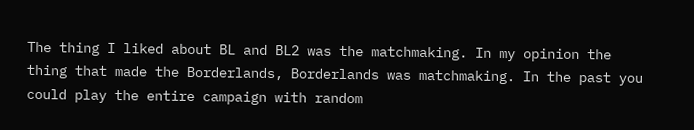The thing I liked about BL and BL2 was the matchmaking. In my opinion the thing that made the Borderlands, Borderlands was matchmaking. In the past you could play the entire campaign with random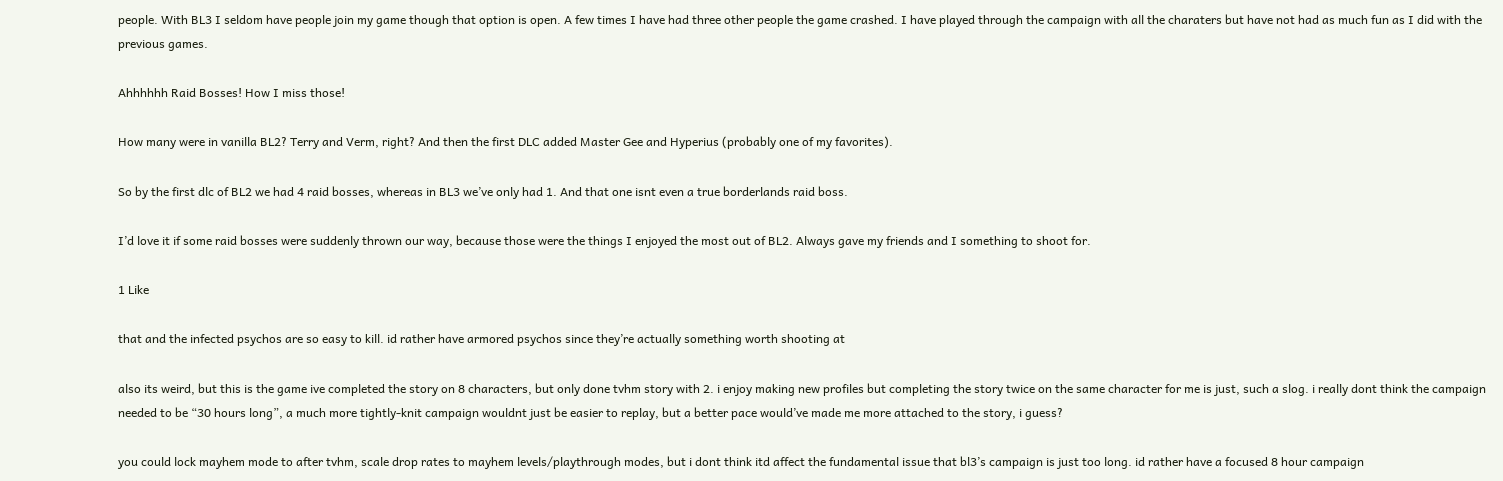people. With BL3 I seldom have people join my game though that option is open. A few times I have had three other people the game crashed. I have played through the campaign with all the charaters but have not had as much fun as I did with the previous games.

Ahhhhhh Raid Bosses! How I miss those!

How many were in vanilla BL2? Terry and Verm, right? And then the first DLC added Master Gee and Hyperius (probably one of my favorites).

So by the first dlc of BL2 we had 4 raid bosses, whereas in BL3 we’ve only had 1. And that one isnt even a true borderlands raid boss.

I’d love it if some raid bosses were suddenly thrown our way, because those were the things I enjoyed the most out of BL2. Always gave my friends and I something to shoot for.

1 Like

that and the infected psychos are so easy to kill. id rather have armored psychos since they’re actually something worth shooting at

also its weird, but this is the game ive completed the story on 8 characters, but only done tvhm story with 2. i enjoy making new profiles but completing the story twice on the same character for me is just, such a slog. i really dont think the campaign needed to be “30 hours long”, a much more tightly-knit campaign wouldnt just be easier to replay, but a better pace would’ve made me more attached to the story, i guess?

you could lock mayhem mode to after tvhm, scale drop rates to mayhem levels/playthrough modes, but i dont think itd affect the fundamental issue that bl3’s campaign is just too long. id rather have a focused 8 hour campaign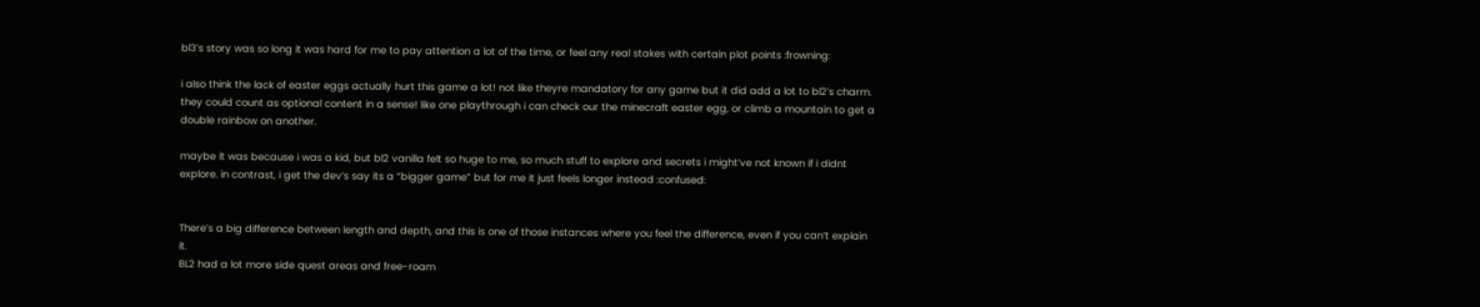bl3’s story was so long it was hard for me to pay attention a lot of the time, or feel any real stakes with certain plot points :frowning:

i also think the lack of easter eggs actually hurt this game a lot! not like theyre mandatory for any game but it did add a lot to bl2’s charm. they could count as optional content in a sense! like one playthrough i can check our the minecraft easter egg, or climb a mountain to get a double rainbow on another.

maybe it was because i was a kid, but bl2 vanilla felt so huge to me, so much stuff to explore and secrets i might’ve not known if i didnt explore. in contrast, i get the dev’s say its a “bigger game” but for me it just feels longer instead :confused:


There’s a big difference between length and depth, and this is one of those instances where you feel the difference, even if you can’t explain it.
BL2 had a lot more side quest areas and free-roam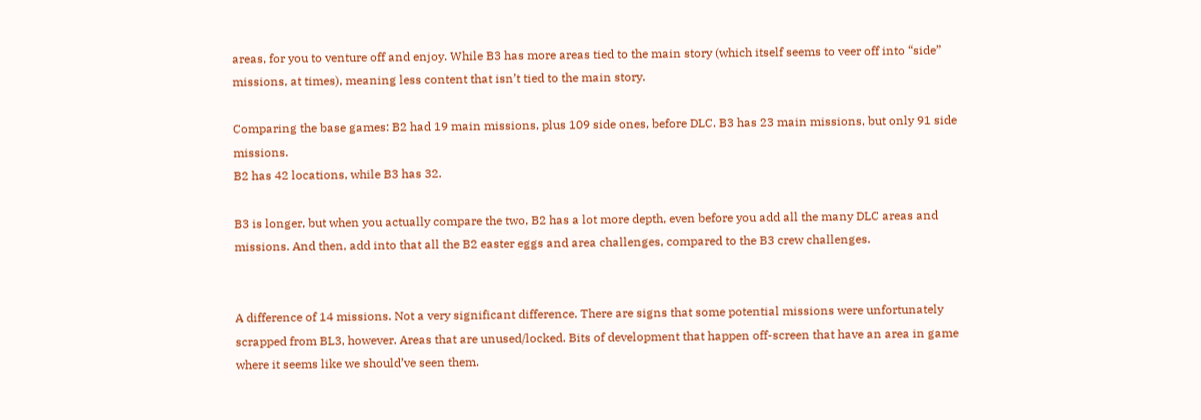areas, for you to venture off and enjoy. While B3 has more areas tied to the main story (which itself seems to veer off into “side” missions, at times), meaning less content that isn’t tied to the main story.

Comparing the base games: B2 had 19 main missions, plus 109 side ones, before DLC. B3 has 23 main missions, but only 91 side missions.
B2 has 42 locations, while B3 has 32.

B3 is longer, but when you actually compare the two, B2 has a lot more depth, even before you add all the many DLC areas and missions. And then, add into that all the B2 easter eggs and area challenges, compared to the B3 crew challenges.


A difference of 14 missions. Not a very significant difference. There are signs that some potential missions were unfortunately scrapped from BL3, however. Areas that are unused/locked. Bits of development that happen off-screen that have an area in game where it seems like we should’ve seen them.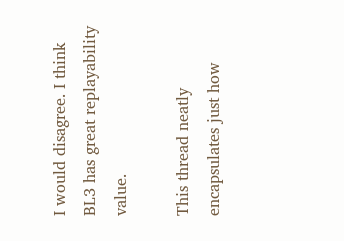I would disagree. I think BL3 has great replayability value.

This thread neatly encapsulates just how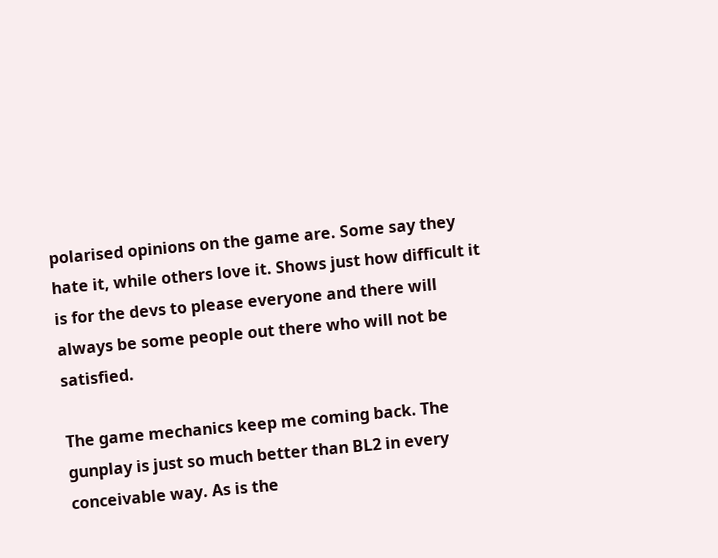polarised opinions on the game are. Some say they hate it, while others love it. Shows just how difficult it is for the devs to please everyone and there will always be some people out there who will not be satisfied.

The game mechanics keep me coming back. The gunplay is just so much better than BL2 in every conceivable way. As is the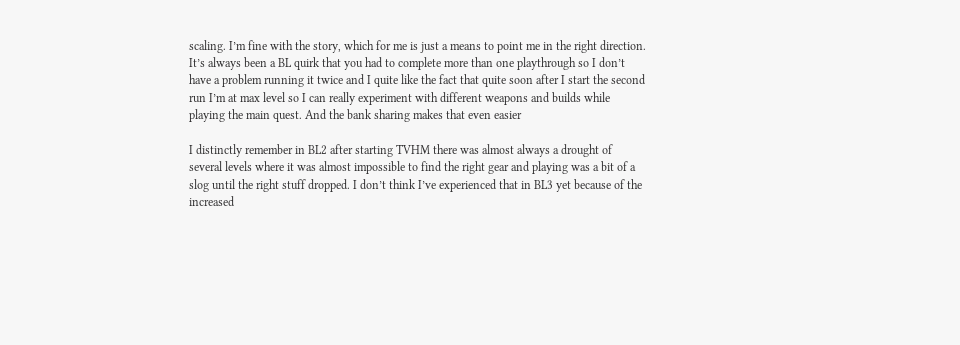scaling. I’m fine with the story, which for me is just a means to point me in the right direction. It’s always been a BL quirk that you had to complete more than one playthrough so I don’t have a problem running it twice and I quite like the fact that quite soon after I start the second run I’m at max level so I can really experiment with different weapons and builds while playing the main quest. And the bank sharing makes that even easier

I distinctly remember in BL2 after starting TVHM there was almost always a drought of several levels where it was almost impossible to find the right gear and playing was a bit of a slog until the right stuff dropped. I don’t think I’ve experienced that in BL3 yet because of the increased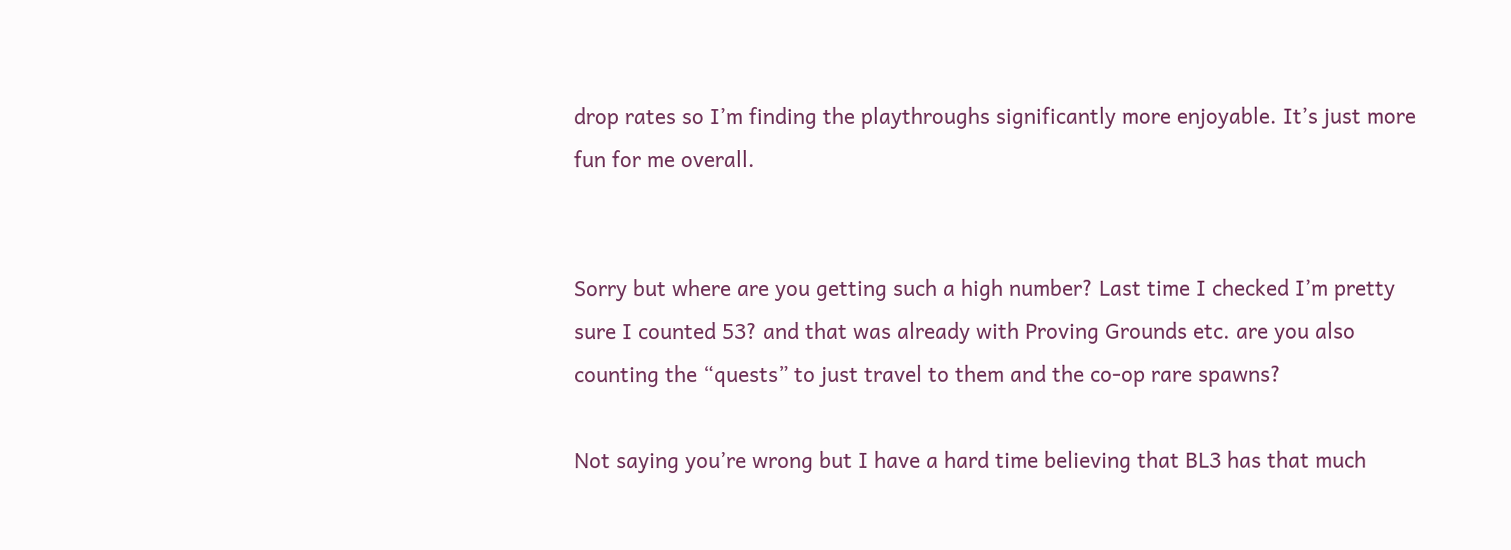drop rates so I’m finding the playthroughs significantly more enjoyable. It’s just more fun for me overall.


Sorry but where are you getting such a high number? Last time I checked I’m pretty sure I counted 53? and that was already with Proving Grounds etc. are you also counting the “quests” to just travel to them and the co-op rare spawns?

Not saying you’re wrong but I have a hard time believing that BL3 has that much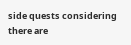side quests considering there are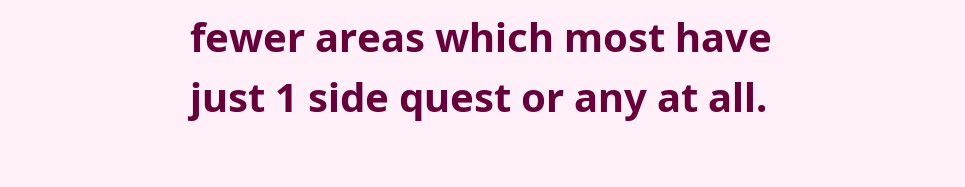fewer areas which most have just 1 side quest or any at all.